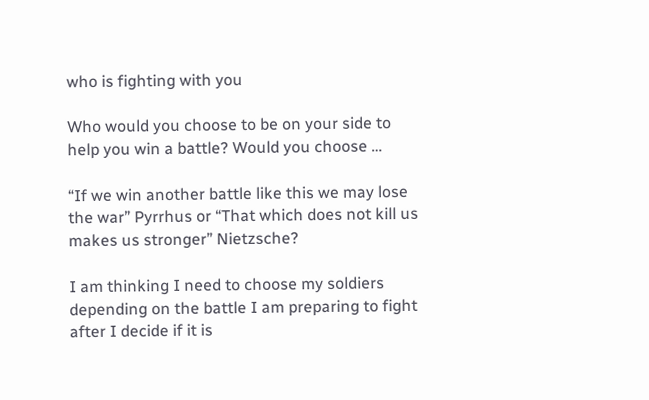who is fighting with you

Who would you choose to be on your side to help you win a battle? Would you choose …

“If we win another battle like this we may lose the war” Pyrrhus or “That which does not kill us makes us stronger” Nietzsche?

I am thinking I need to choose my soldiers depending on the battle I am preparing to fight after I decide if it is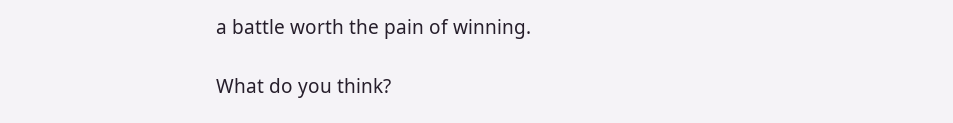a battle worth the pain of winning.

What do you think?